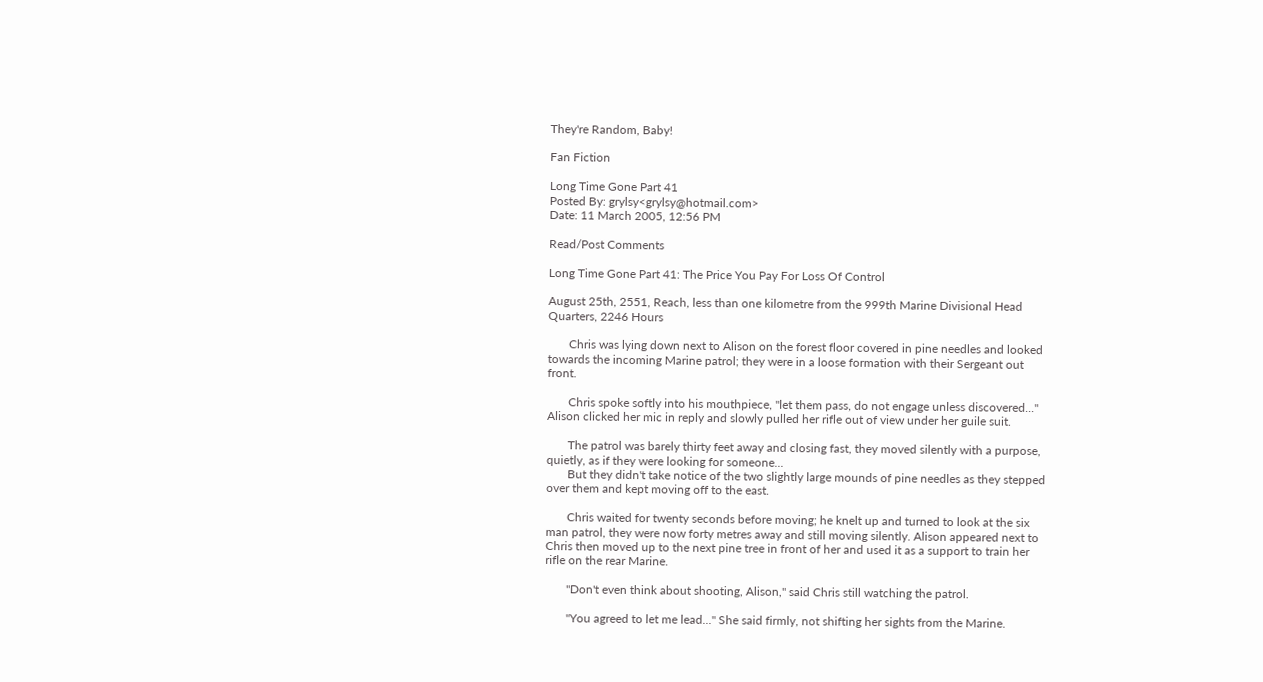They're Random, Baby!

Fan Fiction

Long Time Gone Part 41
Posted By: grylsy<grylsy@hotmail.com>
Date: 11 March 2005, 12:56 PM

Read/Post Comments

Long Time Gone Part 41: The Price You Pay For Loss Of Control

August 25th, 2551, Reach, less than one kilometre from the 999th Marine Divisional Head Quarters, 2246 Hours

       Chris was lying down next to Alison on the forest floor covered in pine needles and looked towards the incoming Marine patrol; they were in a loose formation with their Sergeant out front.

       Chris spoke softly into his mouthpiece, "let them pass, do not engage unless discovered..." Alison clicked her mic in reply and slowly pulled her rifle out of view under her guile suit.

       The patrol was barely thirty feet away and closing fast, they moved silently with a purpose, quietly, as if they were looking for someone...
       But they didn't take notice of the two slightly large mounds of pine needles as they stepped over them and kept moving off to the east.

       Chris waited for twenty seconds before moving; he knelt up and turned to look at the six man patrol, they were now forty metres away and still moving silently. Alison appeared next to Chris then moved up to the next pine tree in front of her and used it as a support to train her rifle on the rear Marine.

       "Don't even think about shooting, Alison," said Chris still watching the patrol.

       "You agreed to let me lead..." She said firmly, not shifting her sights from the Marine.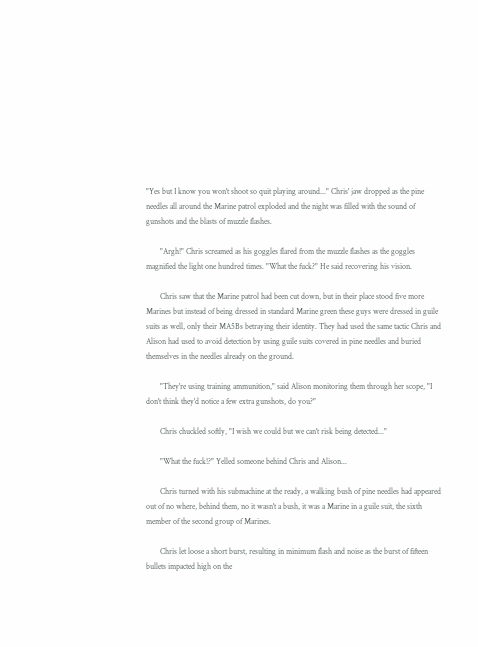"Yes but I know you won't shoot so quit playing around..." Chris' jaw dropped as the pine needles all around the Marine patrol exploded and the night was filled with the sound of gunshots and the blasts of muzzle flashes.

       "Argh!" Chris screamed as his goggles flared from the muzzle flashes as the goggles magnified the light one hundred times. "What the fuck?" He said recovering his vision.

       Chris saw that the Marine patrol had been cut down, but in their place stood five more Marines but instead of being dressed in standard Marine green these guys were dressed in guile suits as well, only their MA5Bs betraying their identity. They had used the same tactic Chris and Alison had used to avoid detection by using guile suits covered in pine needles and buried themselves in the needles already on the ground.

       "They're using training ammunition," said Alison monitoring them through her scope, "I don't think they'd notice a few extra gunshots, do you?"

       Chris chuckled softly, "I wish we could but we can't risk being detected..."

       "What the fuck!?" Yelled someone behind Chris and Alison...

       Chris turned with his submachine at the ready, a walking bush of pine needles had appeared out of no where, behind them, no it wasn't a bush, it was a Marine in a guile suit, the sixth member of the second group of Marines.

       Chris let loose a short burst, resulting in minimum flash and noise as the burst of fifteen bullets impacted high on the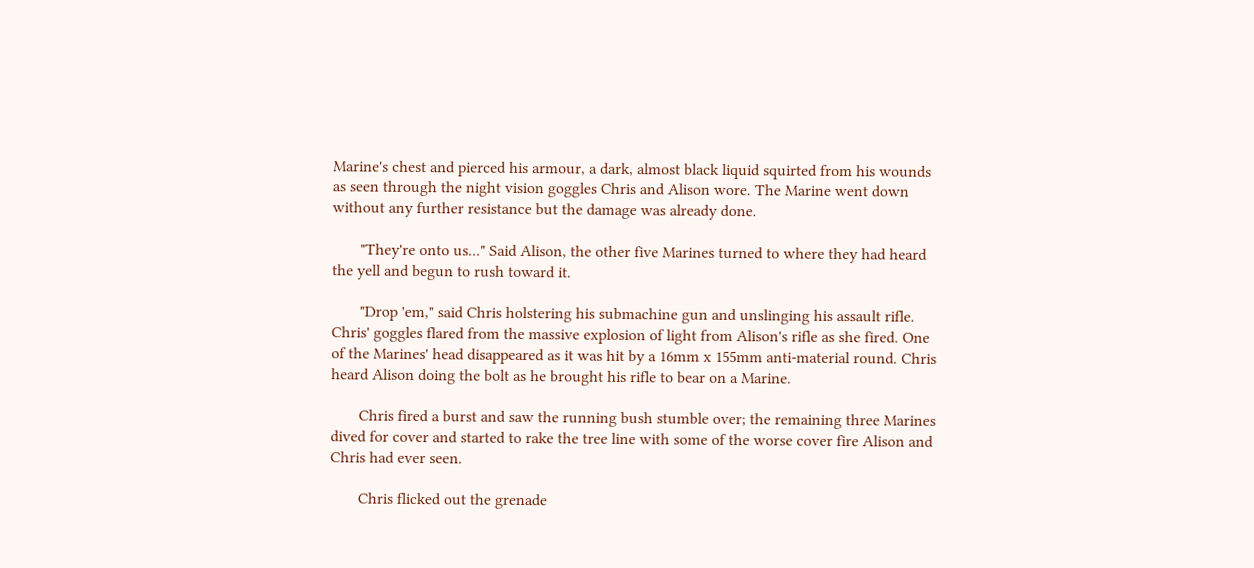Marine's chest and pierced his armour, a dark, almost black liquid squirted from his wounds as seen through the night vision goggles Chris and Alison wore. The Marine went down without any further resistance but the damage was already done.

       "They're onto us..." Said Alison, the other five Marines turned to where they had heard the yell and begun to rush toward it.

       "Drop 'em," said Chris holstering his submachine gun and unslinging his assault rifle. Chris' goggles flared from the massive explosion of light from Alison's rifle as she fired. One of the Marines' head disappeared as it was hit by a 16mm x 155mm anti-material round. Chris heard Alison doing the bolt as he brought his rifle to bear on a Marine.

       Chris fired a burst and saw the running bush stumble over; the remaining three Marines dived for cover and started to rake the tree line with some of the worse cover fire Alison and Chris had ever seen.

       Chris flicked out the grenade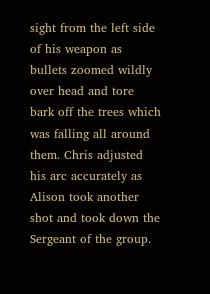sight from the left side of his weapon as bullets zoomed wildly over head and tore bark off the trees which was falling all around them. Chris adjusted his arc accurately as Alison took another shot and took down the Sergeant of the group.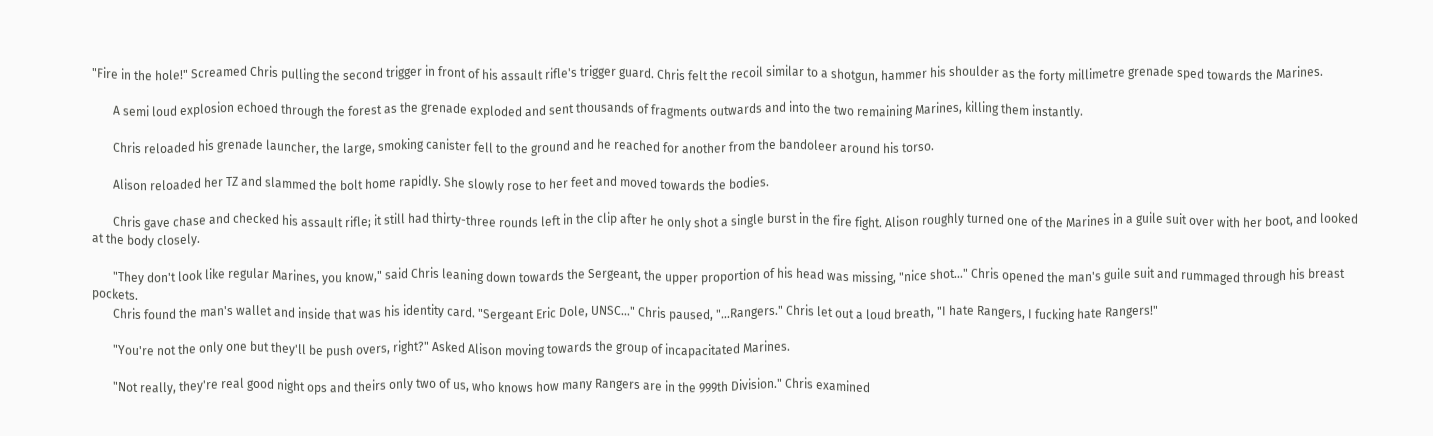"Fire in the hole!" Screamed Chris pulling the second trigger in front of his assault rifle's trigger guard. Chris felt the recoil similar to a shotgun, hammer his shoulder as the forty millimetre grenade sped towards the Marines.

       A semi loud explosion echoed through the forest as the grenade exploded and sent thousands of fragments outwards and into the two remaining Marines, killing them instantly.

       Chris reloaded his grenade launcher, the large, smoking canister fell to the ground and he reached for another from the bandoleer around his torso.

       Alison reloaded her TZ and slammed the bolt home rapidly. She slowly rose to her feet and moved towards the bodies.

       Chris gave chase and checked his assault rifle; it still had thirty-three rounds left in the clip after he only shot a single burst in the fire fight. Alison roughly turned one of the Marines in a guile suit over with her boot, and looked at the body closely.

       "They don't look like regular Marines, you know," said Chris leaning down towards the Sergeant, the upper proportion of his head was missing, "nice shot..." Chris opened the man's guile suit and rummaged through his breast pockets.
       Chris found the man's wallet and inside that was his identity card. "Sergeant Eric Dole, UNSC..." Chris paused, "...Rangers." Chris let out a loud breath, "I hate Rangers, I fucking hate Rangers!"

       "You're not the only one but they'll be push overs, right?" Asked Alison moving towards the group of incapacitated Marines.

       "Not really, they're real good night ops and theirs only two of us, who knows how many Rangers are in the 999th Division." Chris examined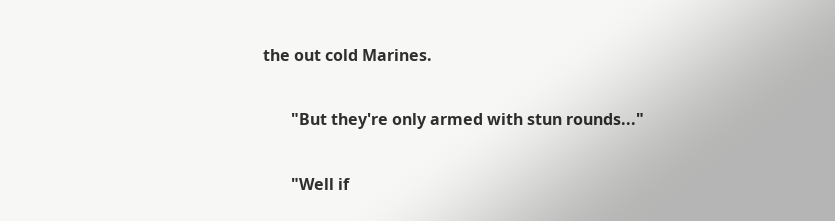the out cold Marines.

       "But they're only armed with stun rounds..."

       "Well if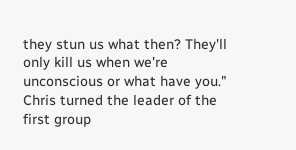they stun us what then? They'll only kill us when we're unconscious or what have you." Chris turned the leader of the first group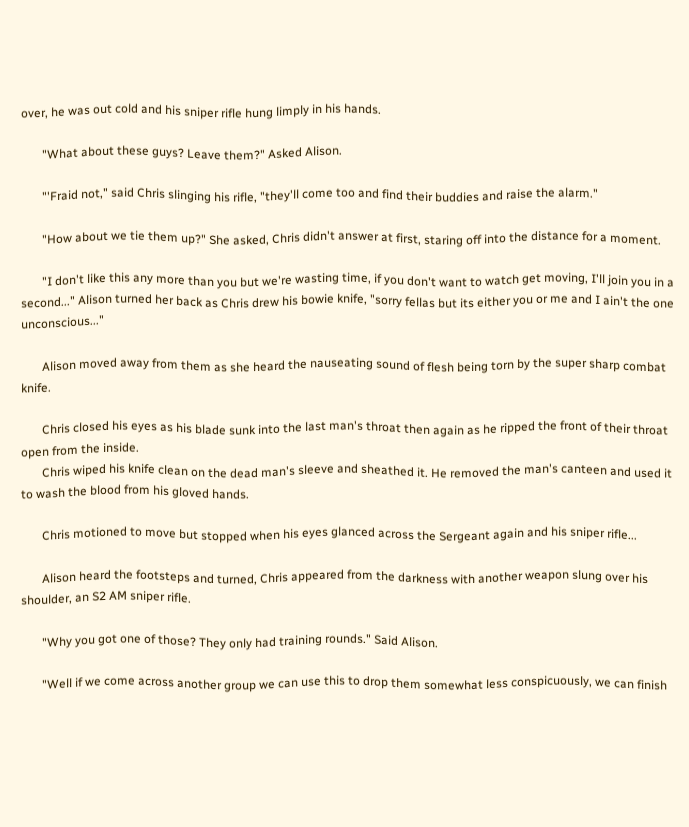over, he was out cold and his sniper rifle hung limply in his hands.

       "What about these guys? Leave them?" Asked Alison.

       "'Fraid not," said Chris slinging his rifle, "they'll come too and find their buddies and raise the alarm."

       "How about we tie them up?" She asked, Chris didn't answer at first, staring off into the distance for a moment.

       "I don't like this any more than you but we're wasting time, if you don't want to watch get moving, I'll join you in a second..." Alison turned her back as Chris drew his bowie knife, "sorry fellas but its either you or me and I ain't the one unconscious..."

       Alison moved away from them as she heard the nauseating sound of flesh being torn by the super sharp combat knife.

       Chris closed his eyes as his blade sunk into the last man's throat then again as he ripped the front of their throat open from the inside.
       Chris wiped his knife clean on the dead man's sleeve and sheathed it. He removed the man's canteen and used it to wash the blood from his gloved hands.

       Chris motioned to move but stopped when his eyes glanced across the Sergeant again and his sniper rifle...

       Alison heard the footsteps and turned, Chris appeared from the darkness with another weapon slung over his shoulder, an S2 AM sniper rifle.

       "Why you got one of those? They only had training rounds." Said Alison.

       "Well if we come across another group we can use this to drop them somewhat less conspicuously, we can finish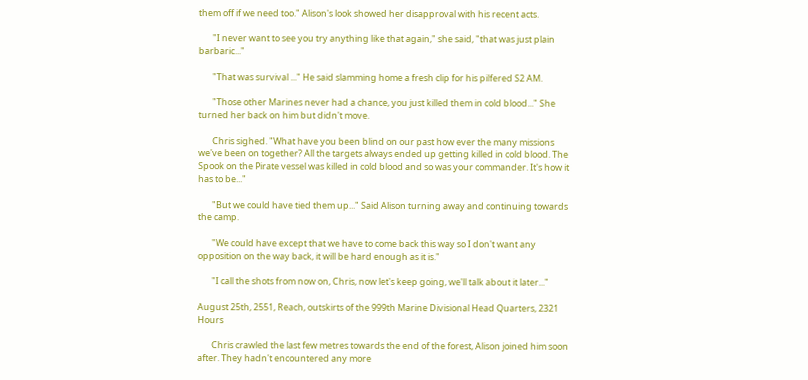them off if we need too." Alison's look showed her disapproval with his recent acts.

       "I never want to see you try anything like that again," she said, "that was just plain barbaric..."

       "That was survival ..." He said slamming home a fresh clip for his pilfered S2 AM.

       "Those other Marines never had a chance, you just killed them in cold blood..." She turned her back on him but didn't move.

       Chris sighed. "What have you been blind on our past how ever the many missions we've been on together? All the targets always ended up getting killed in cold blood. The Spook on the Pirate vessel was killed in cold blood and so was your commander. It's how it has to be..."

       "But we could have tied them up..." Said Alison turning away and continuing towards the camp.

       "We could have except that we have to come back this way so I don't want any opposition on the way back, it will be hard enough as it is."

       "I call the shots from now on, Chris, now let's keep going, we'll talk about it later..."

August 25th, 2551, Reach, outskirts of the 999th Marine Divisional Head Quarters, 2321 Hours

       Chris crawled the last few metres towards the end of the forest, Alison joined him soon after. They hadn't encountered any more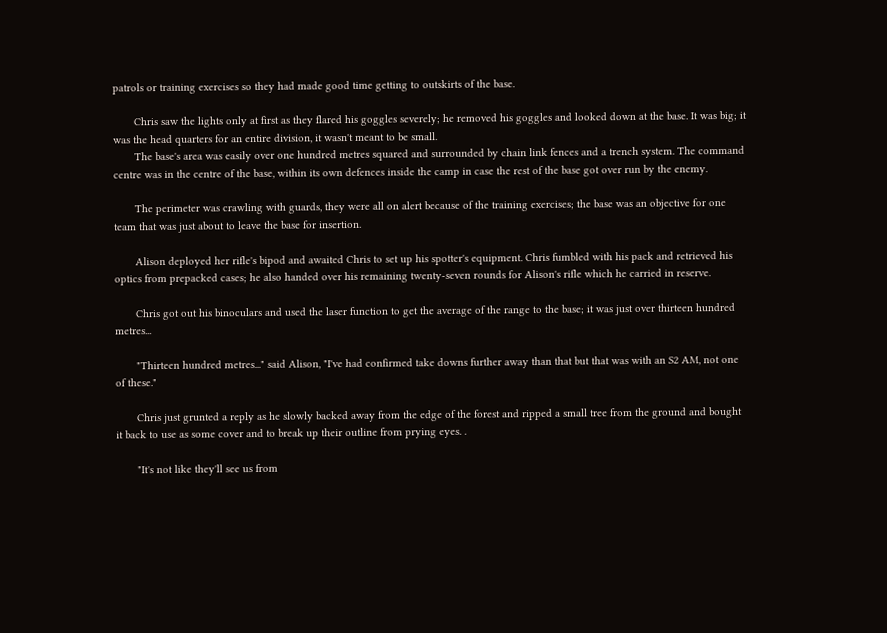patrols or training exercises so they had made good time getting to outskirts of the base.

       Chris saw the lights only at first as they flared his goggles severely; he removed his goggles and looked down at the base. It was big; it was the head quarters for an entire division, it wasn't meant to be small.
       The base's area was easily over one hundred metres squared and surrounded by chain link fences and a trench system. The command centre was in the centre of the base, within its own defences inside the camp in case the rest of the base got over run by the enemy.

       The perimeter was crawling with guards, they were all on alert because of the training exercises; the base was an objective for one team that was just about to leave the base for insertion.

       Alison deployed her rifle's bipod and awaited Chris to set up his spotter's equipment. Chris fumbled with his pack and retrieved his optics from prepacked cases; he also handed over his remaining twenty-seven rounds for Alison's rifle which he carried in reserve.

       Chris got out his binoculars and used the laser function to get the average of the range to the base; it was just over thirteen hundred metres...

       "Thirteen hundred metres..." said Alison, "I've had confirmed take downs further away than that but that was with an S2 AM, not one of these."

       Chris just grunted a reply as he slowly backed away from the edge of the forest and ripped a small tree from the ground and bought it back to use as some cover and to break up their outline from prying eyes. .

       "It's not like they'll see us from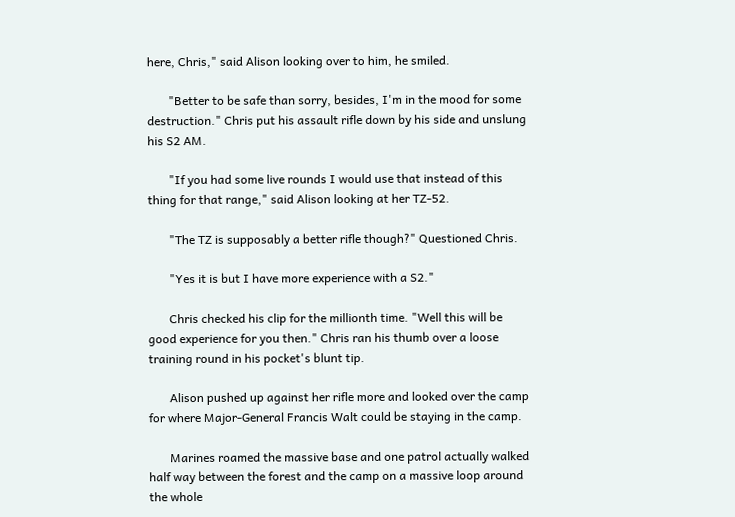here, Chris," said Alison looking over to him, he smiled.

       "Better to be safe than sorry, besides, I'm in the mood for some destruction." Chris put his assault rifle down by his side and unslung his S2 AM.

       "If you had some live rounds I would use that instead of this thing for that range," said Alison looking at her TZ-52.

       "The TZ is supposably a better rifle though?" Questioned Chris.

       "Yes it is but I have more experience with a S2."

       Chris checked his clip for the millionth time. "Well this will be good experience for you then." Chris ran his thumb over a loose training round in his pocket's blunt tip.

       Alison pushed up against her rifle more and looked over the camp for where Major-General Francis Walt could be staying in the camp.

       Marines roamed the massive base and one patrol actually walked half way between the forest and the camp on a massive loop around the whole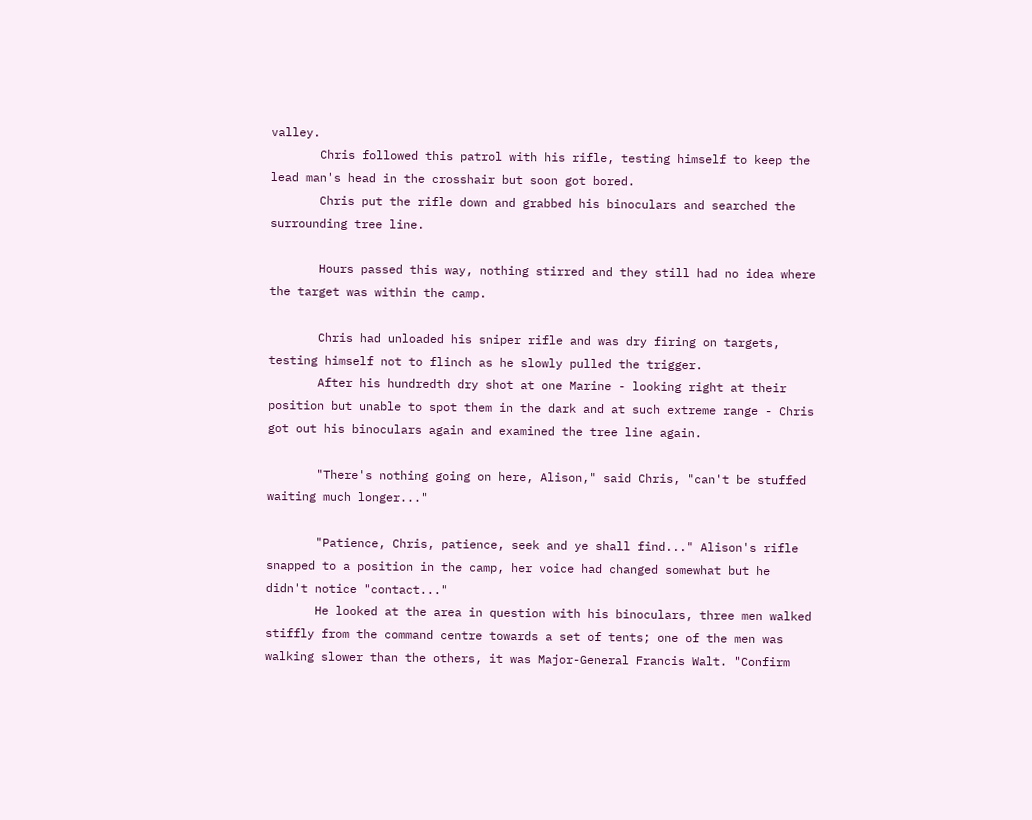valley.
       Chris followed this patrol with his rifle, testing himself to keep the lead man's head in the crosshair but soon got bored.
       Chris put the rifle down and grabbed his binoculars and searched the surrounding tree line.

       Hours passed this way, nothing stirred and they still had no idea where the target was within the camp.

       Chris had unloaded his sniper rifle and was dry firing on targets, testing himself not to flinch as he slowly pulled the trigger.
       After his hundredth dry shot at one Marine - looking right at their position but unable to spot them in the dark and at such extreme range - Chris got out his binoculars again and examined the tree line again.

       "There's nothing going on here, Alison," said Chris, "can't be stuffed waiting much longer..."

       "Patience, Chris, patience, seek and ye shall find..." Alison's rifle snapped to a position in the camp, her voice had changed somewhat but he didn't notice "contact..."
       He looked at the area in question with his binoculars, three men walked stiffly from the command centre towards a set of tents; one of the men was walking slower than the others, it was Major-General Francis Walt. "Confirm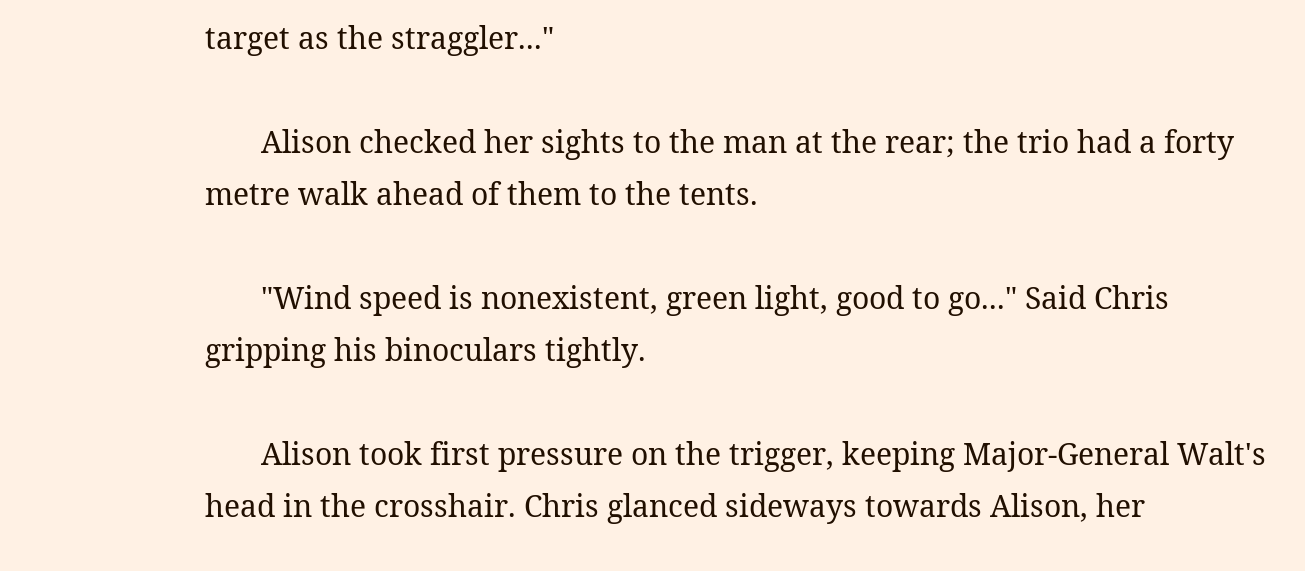target as the straggler..."

       Alison checked her sights to the man at the rear; the trio had a forty metre walk ahead of them to the tents.

       "Wind speed is nonexistent, green light, good to go..." Said Chris gripping his binoculars tightly.

       Alison took first pressure on the trigger, keeping Major-General Walt's head in the crosshair. Chris glanced sideways towards Alison, her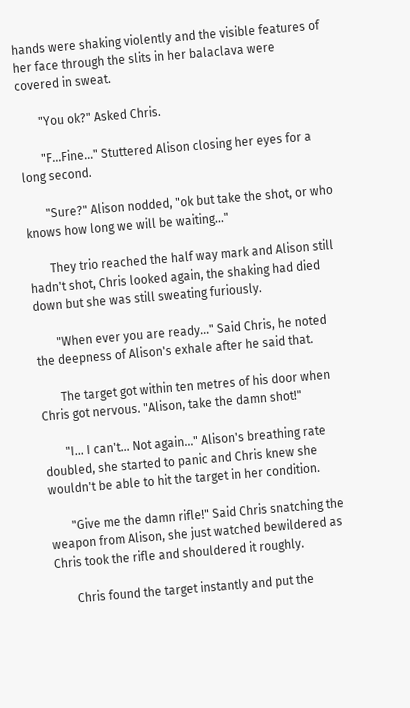hands were shaking violently and the visible features of her face through the slits in her balaclava were covered in sweat.

       "You ok?" Asked Chris.

       "F...Fine..." Stuttered Alison closing her eyes for a long second.

       "Sure?" Alison nodded, "ok but take the shot, or who knows how long we will be waiting..."

       They trio reached the half way mark and Alison still hadn't shot, Chris looked again, the shaking had died down but she was still sweating furiously.

       "When ever you are ready..." Said Chris, he noted the deepness of Alison's exhale after he said that.

       The target got within ten metres of his door when Chris got nervous. "Alison, take the damn shot!"

       "I... I can't... Not again..." Alison's breathing rate doubled, she started to panic and Chris knew she wouldn't be able to hit the target in her condition.

       "Give me the damn rifle!" Said Chris snatching the weapon from Alison, she just watched bewildered as Chris took the rifle and shouldered it roughly.

       Chris found the target instantly and put the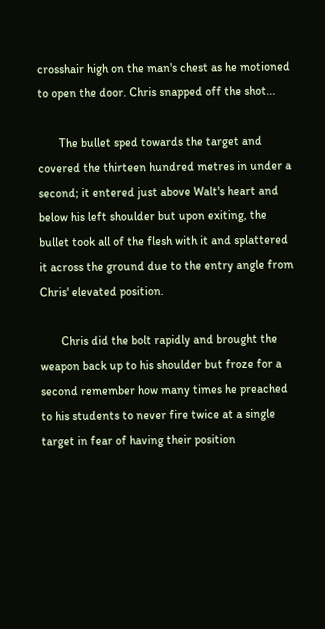crosshair high on the man's chest as he motioned to open the door. Chris snapped off the shot...

       The bullet sped towards the target and covered the thirteen hundred metres in under a second; it entered just above Walt's heart and below his left shoulder but upon exiting, the bullet took all of the flesh with it and splattered it across the ground due to the entry angle from Chris' elevated position.

       Chris did the bolt rapidly and brought the weapon back up to his shoulder but froze for a second remember how many times he preached to his students to never fire twice at a single target in fear of having their position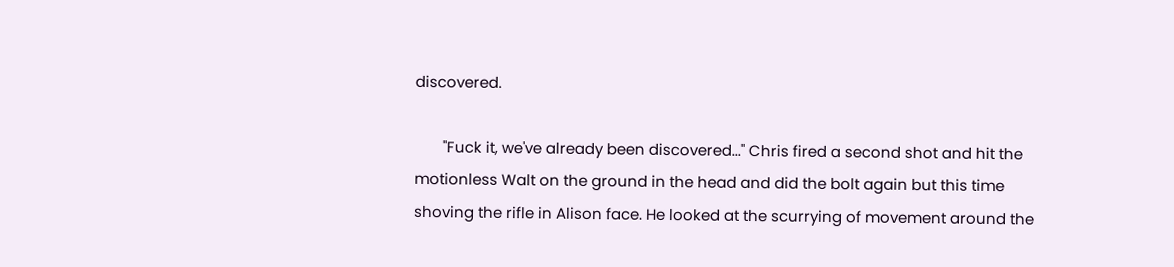discovered.

       "Fuck it, we've already been discovered..." Chris fired a second shot and hit the motionless Walt on the ground in the head and did the bolt again but this time shoving the rifle in Alison face. He looked at the scurrying of movement around the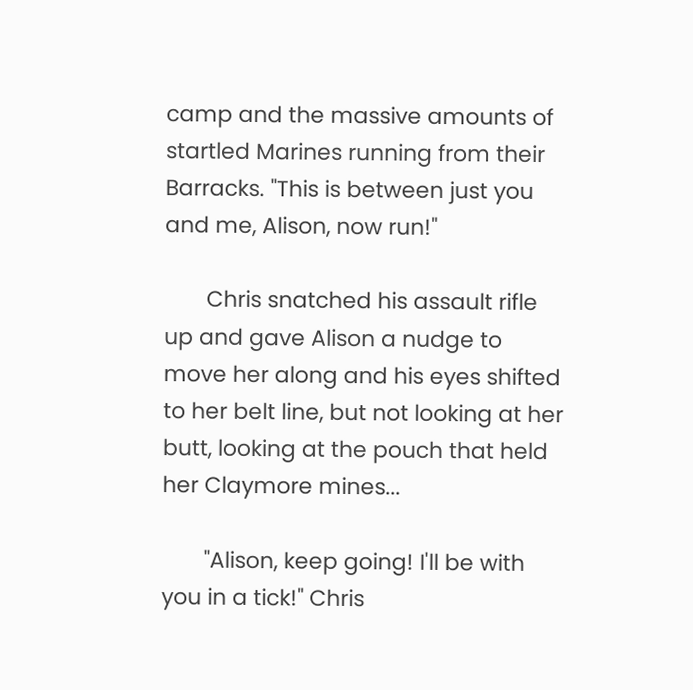camp and the massive amounts of startled Marines running from their Barracks. "This is between just you and me, Alison, now run!"

       Chris snatched his assault rifle up and gave Alison a nudge to move her along and his eyes shifted to her belt line, but not looking at her butt, looking at the pouch that held her Claymore mines...

       "Alison, keep going! I'll be with you in a tick!" Chris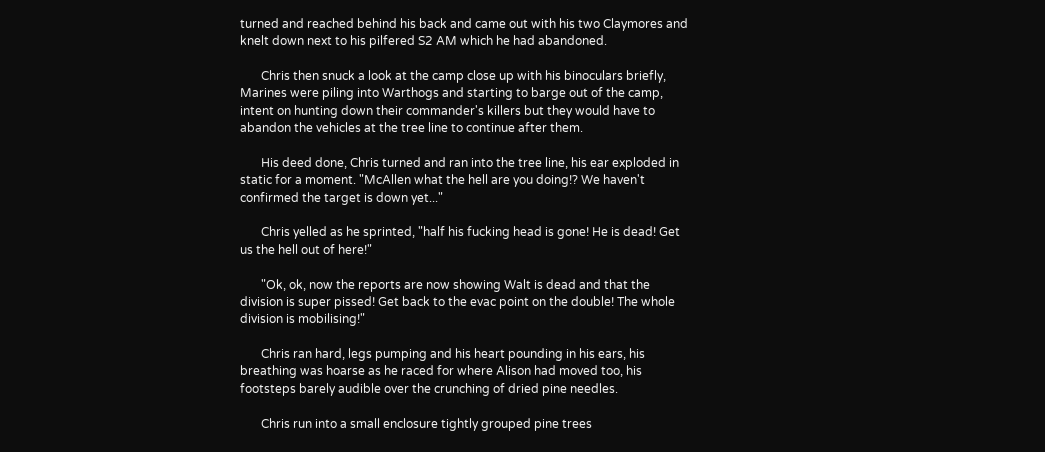turned and reached behind his back and came out with his two Claymores and knelt down next to his pilfered S2 AM which he had abandoned.

       Chris then snuck a look at the camp close up with his binoculars briefly, Marines were piling into Warthogs and starting to barge out of the camp, intent on hunting down their commander's killers but they would have to abandon the vehicles at the tree line to continue after them.

       His deed done, Chris turned and ran into the tree line, his ear exploded in static for a moment. "McAllen what the hell are you doing!? We haven't confirmed the target is down yet..."

       Chris yelled as he sprinted, "half his fucking head is gone! He is dead! Get us the hell out of here!"

       "Ok, ok, now the reports are now showing Walt is dead and that the division is super pissed! Get back to the evac point on the double! The whole division is mobilising!"

       Chris ran hard, legs pumping and his heart pounding in his ears, his breathing was hoarse as he raced for where Alison had moved too, his footsteps barely audible over the crunching of dried pine needles.

       Chris run into a small enclosure tightly grouped pine trees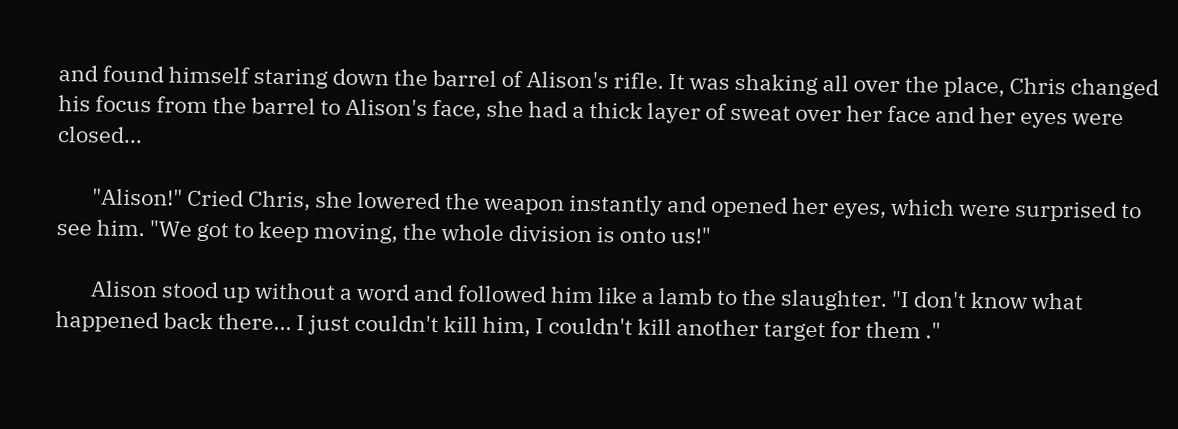and found himself staring down the barrel of Alison's rifle. It was shaking all over the place, Chris changed his focus from the barrel to Alison's face, she had a thick layer of sweat over her face and her eyes were closed...

       "Alison!" Cried Chris, she lowered the weapon instantly and opened her eyes, which were surprised to see him. "We got to keep moving, the whole division is onto us!"

       Alison stood up without a word and followed him like a lamb to the slaughter. "I don't know what happened back there... I just couldn't kill him, I couldn't kill another target for them ."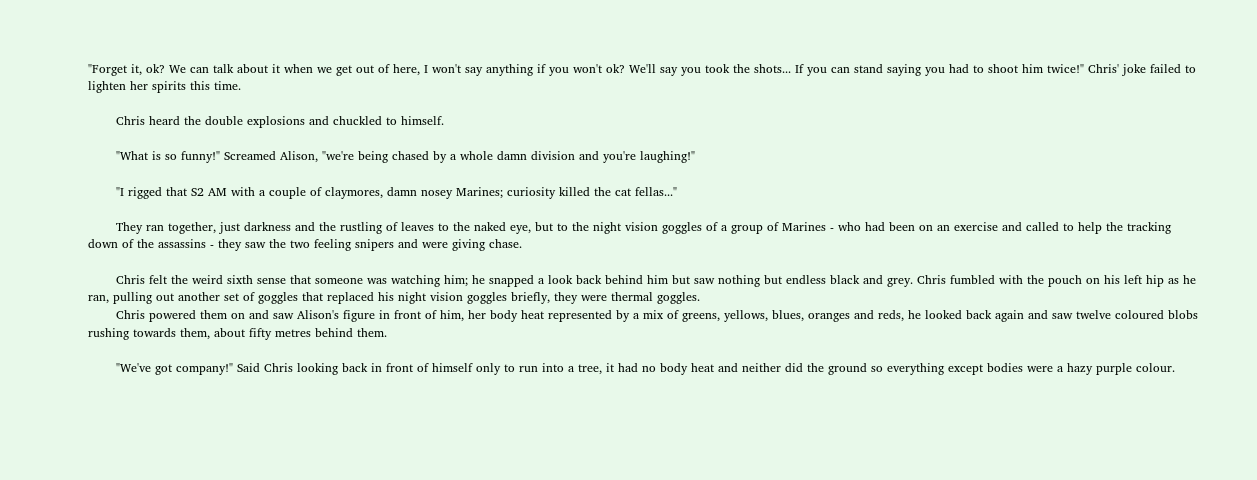"Forget it, ok? We can talk about it when we get out of here, I won't say anything if you won't ok? We'll say you took the shots... If you can stand saying you had to shoot him twice!" Chris' joke failed to lighten her spirits this time.

       Chris heard the double explosions and chuckled to himself.

       "What is so funny!" Screamed Alison, "we're being chased by a whole damn division and you're laughing!"

       "I rigged that S2 AM with a couple of claymores, damn nosey Marines; curiosity killed the cat fellas..."

       They ran together, just darkness and the rustling of leaves to the naked eye, but to the night vision goggles of a group of Marines - who had been on an exercise and called to help the tracking down of the assassins - they saw the two feeling snipers and were giving chase.

       Chris felt the weird sixth sense that someone was watching him; he snapped a look back behind him but saw nothing but endless black and grey. Chris fumbled with the pouch on his left hip as he ran, pulling out another set of goggles that replaced his night vision goggles briefly, they were thermal goggles.
       Chris powered them on and saw Alison's figure in front of him, her body heat represented by a mix of greens, yellows, blues, oranges and reds, he looked back again and saw twelve coloured blobs rushing towards them, about fifty metres behind them.

       "We've got company!" Said Chris looking back in front of himself only to run into a tree, it had no body heat and neither did the ground so everything except bodies were a hazy purple colour.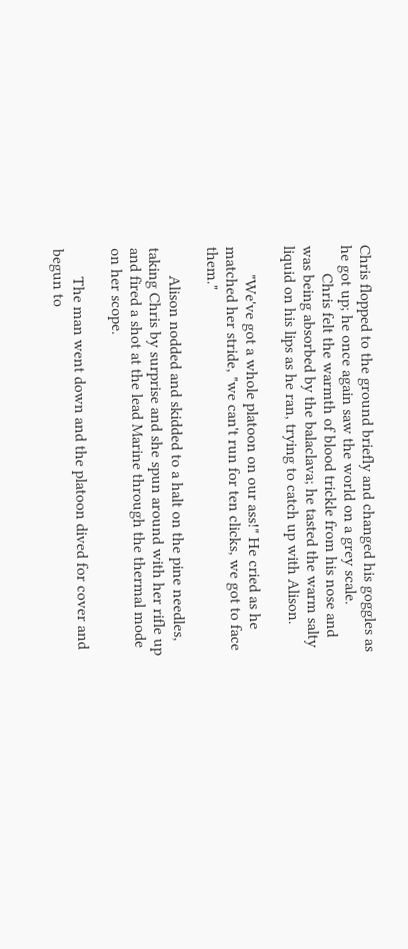Chris flopped to the ground briefly and changed his goggles as he got up; he once again saw the world on a grey scale.
       Chris felt the warmth of blood trickle from his nose and was being absorbed by the balaclava; he tasted the warm salty liquid on his lips as he ran, trying to catch up with Alison.

       "We've got a whole platoon on our ass!" He cried as he matched her stride, "we can't run for ten clicks, we got to face them."

       Alison nodded and skidded to a halt on the pine needles, taking Chris by surprise and she spun around with her rifle up and fired a shot at the lead Marine through the thermal mode on her scope.

       The man went down and the platoon dived for cover and begun to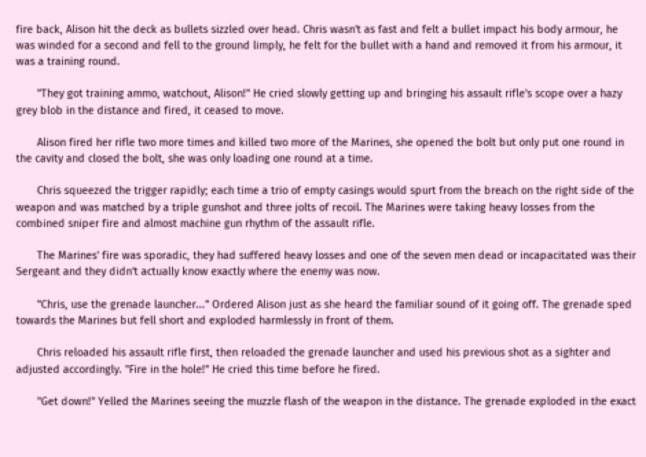fire back, Alison hit the deck as bullets sizzled over head. Chris wasn't as fast and felt a bullet impact his body armour, he was winded for a second and fell to the ground limply, he felt for the bullet with a hand and removed it from his armour, it was a training round.

       "They got training ammo, watchout, Alison!" He cried slowly getting up and bringing his assault rifle's scope over a hazy grey blob in the distance and fired, it ceased to move.

       Alison fired her rifle two more times and killed two more of the Marines, she opened the bolt but only put one round in the cavity and closed the bolt, she was only loading one round at a time.

       Chris squeezed the trigger rapidly; each time a trio of empty casings would spurt from the breach on the right side of the weapon and was matched by a triple gunshot and three jolts of recoil. The Marines were taking heavy losses from the combined sniper fire and almost machine gun rhythm of the assault rifle.

       The Marines' fire was sporadic, they had suffered heavy losses and one of the seven men dead or incapacitated was their Sergeant and they didn't actually know exactly where the enemy was now.

       "Chris, use the grenade launcher..." Ordered Alison just as she heard the familiar sound of it going off. The grenade sped towards the Marines but fell short and exploded harmlessly in front of them.

       Chris reloaded his assault rifle first, then reloaded the grenade launcher and used his previous shot as a sighter and adjusted accordingly. "Fire in the hole!" He cried this time before he fired.

       "Get down!" Yelled the Marines seeing the muzzle flash of the weapon in the distance. The grenade exploded in the exact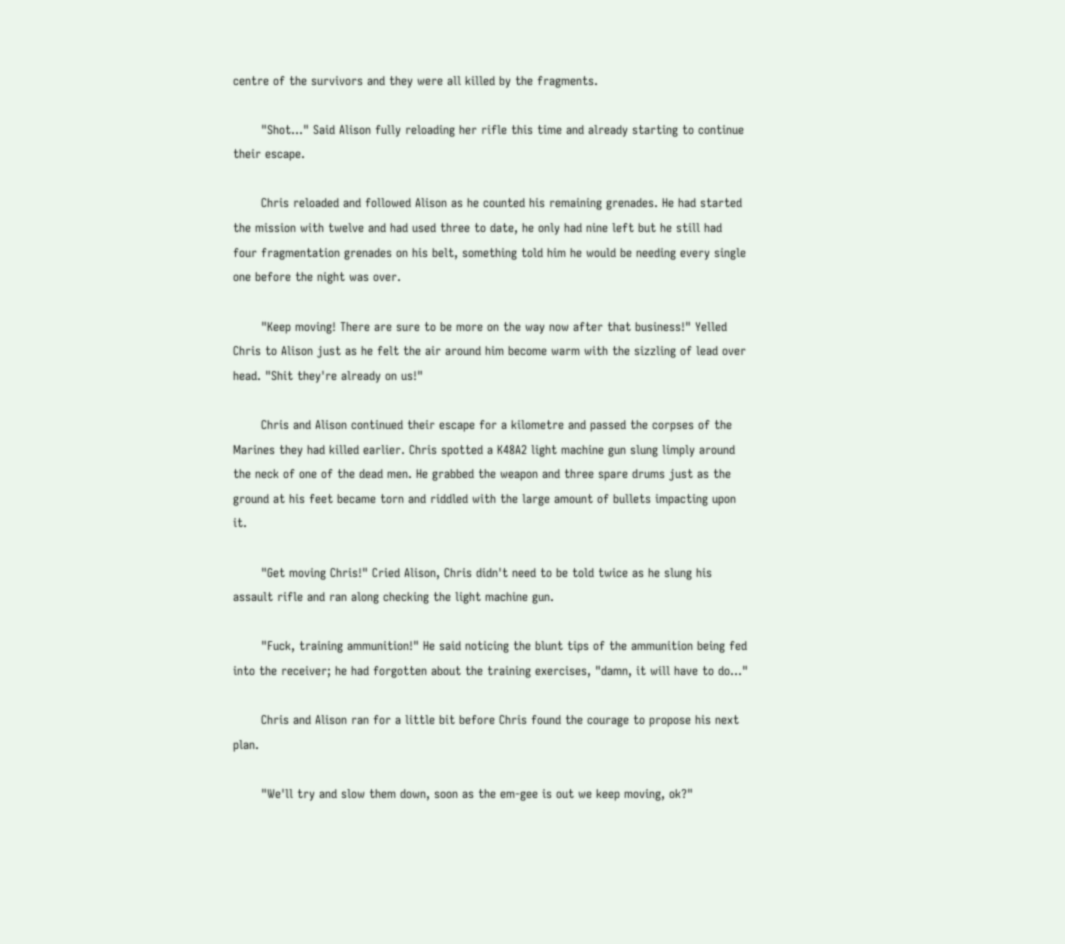centre of the survivors and they were all killed by the fragments.

       "Shot..." Said Alison fully reloading her rifle this time and already starting to continue their escape.

       Chris reloaded and followed Alison as he counted his remaining grenades. He had started the mission with twelve and had used three to date, he only had nine left but he still had four fragmentation grenades on his belt, something told him he would be needing every single one before the night was over.

       "Keep moving! There are sure to be more on the way now after that business!" Yelled Chris to Alison just as he felt the air around him become warm with the sizzling of lead over head. "Shit they're already on us!"

       Chris and Alison continued their escape for a kilometre and passed the corpses of the Marines they had killed earlier. Chris spotted a K48A2 light machine gun slung limply around the neck of one of the dead men. He grabbed the weapon and three spare drums just as the ground at his feet became torn and riddled with the large amount of bullets impacting upon it.

       "Get moving Chris!" Cried Alison, Chris didn't need to be told twice as he slung his assault rifle and ran along checking the light machine gun.

       "Fuck, training ammunition!" He said noticing the blunt tips of the ammunition being fed into the receiver; he had forgotten about the training exercises, "damn, it will have to do..."

       Chris and Alison ran for a little bit before Chris found the courage to propose his next plan.

       "We'll try and slow them down, soon as the em-gee is out we keep moving, ok?"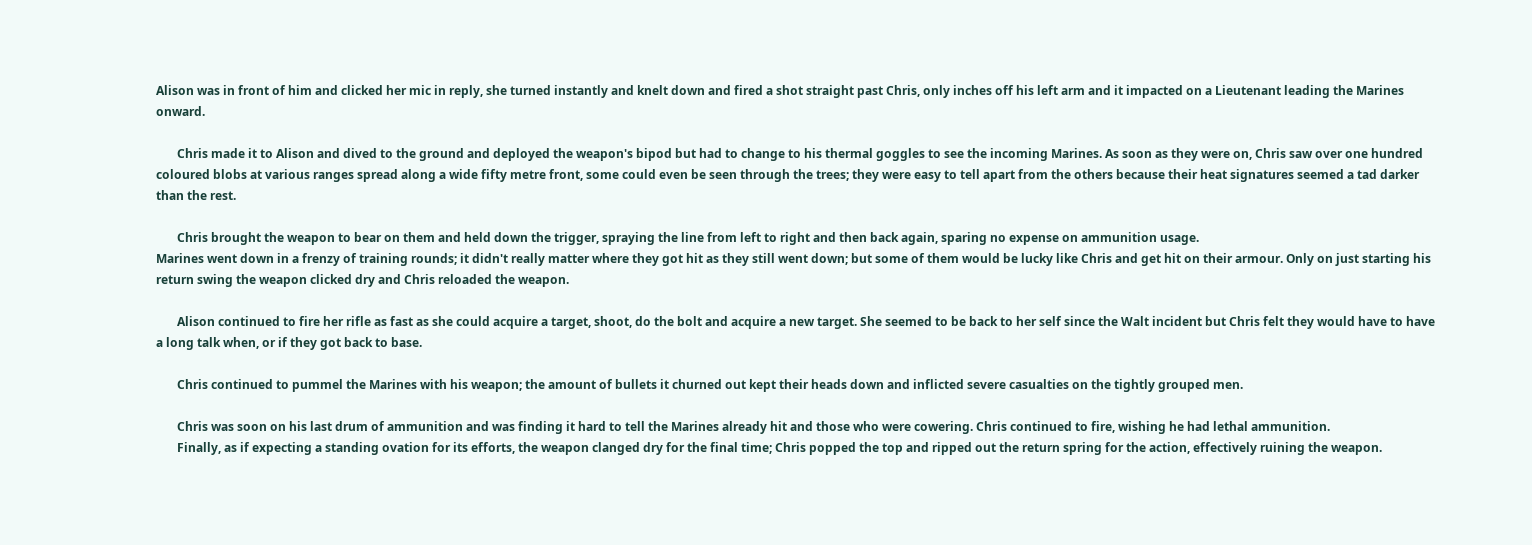Alison was in front of him and clicked her mic in reply, she turned instantly and knelt down and fired a shot straight past Chris, only inches off his left arm and it impacted on a Lieutenant leading the Marines onward.

       Chris made it to Alison and dived to the ground and deployed the weapon's bipod but had to change to his thermal goggles to see the incoming Marines. As soon as they were on, Chris saw over one hundred coloured blobs at various ranges spread along a wide fifty metre front, some could even be seen through the trees; they were easy to tell apart from the others because their heat signatures seemed a tad darker than the rest.

       Chris brought the weapon to bear on them and held down the trigger, spraying the line from left to right and then back again, sparing no expense on ammunition usage.
Marines went down in a frenzy of training rounds; it didn't really matter where they got hit as they still went down; but some of them would be lucky like Chris and get hit on their armour. Only on just starting his return swing the weapon clicked dry and Chris reloaded the weapon.

       Alison continued to fire her rifle as fast as she could acquire a target, shoot, do the bolt and acquire a new target. She seemed to be back to her self since the Walt incident but Chris felt they would have to have a long talk when, or if they got back to base.

       Chris continued to pummel the Marines with his weapon; the amount of bullets it churned out kept their heads down and inflicted severe casualties on the tightly grouped men.

       Chris was soon on his last drum of ammunition and was finding it hard to tell the Marines already hit and those who were cowering. Chris continued to fire, wishing he had lethal ammunition.
       Finally, as if expecting a standing ovation for its efforts, the weapon clanged dry for the final time; Chris popped the top and ripped out the return spring for the action, effectively ruining the weapon.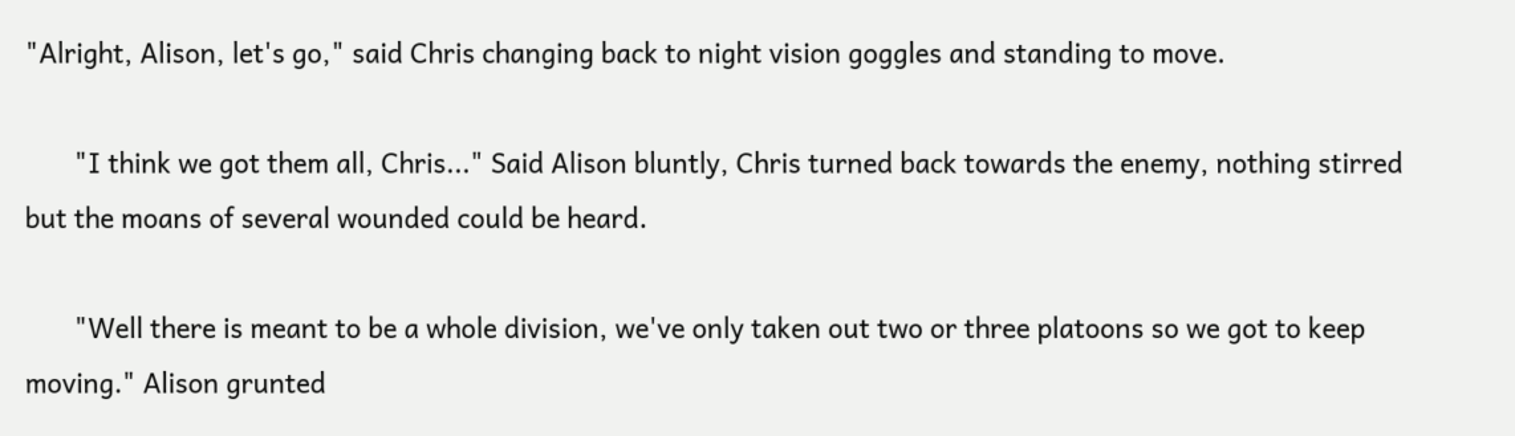"Alright, Alison, let's go," said Chris changing back to night vision goggles and standing to move.

       "I think we got them all, Chris..." Said Alison bluntly, Chris turned back towards the enemy, nothing stirred but the moans of several wounded could be heard.

       "Well there is meant to be a whole division, we've only taken out two or three platoons so we got to keep moving." Alison grunted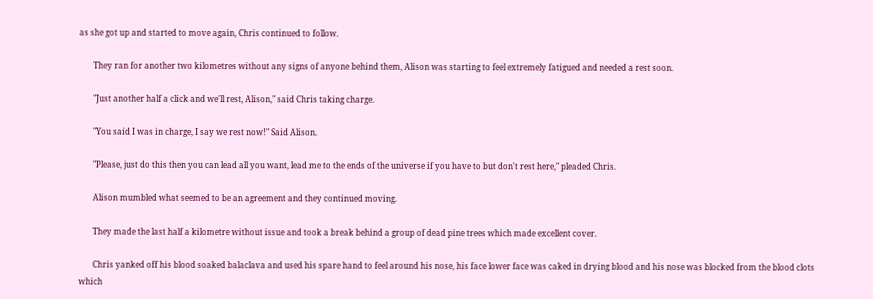as she got up and started to move again, Chris continued to follow.

       They ran for another two kilometres without any signs of anyone behind them, Alison was starting to feel extremely fatigued and needed a rest soon.

       "Just another half a click and we'll rest, Alison," said Chris taking charge.

       "You said I was in charge, I say we rest now!" Said Alison.

       "Please, just do this then you can lead all you want, lead me to the ends of the universe if you have to but don't rest here," pleaded Chris.

       Alison mumbled what seemed to be an agreement and they continued moving.

       They made the last half a kilometre without issue and took a break behind a group of dead pine trees which made excellent cover.

       Chris yanked off his blood soaked balaclava and used his spare hand to feel around his nose, his face lower face was caked in drying blood and his nose was blocked from the blood clots which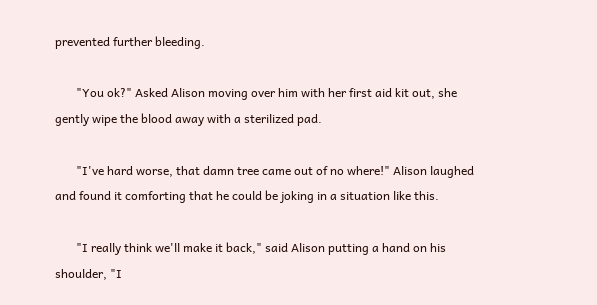prevented further bleeding.

       "You ok?" Asked Alison moving over him with her first aid kit out, she gently wipe the blood away with a sterilized pad.

       "I've hard worse, that damn tree came out of no where!" Alison laughed and found it comforting that he could be joking in a situation like this.

       "I really think we'll make it back," said Alison putting a hand on his shoulder, "I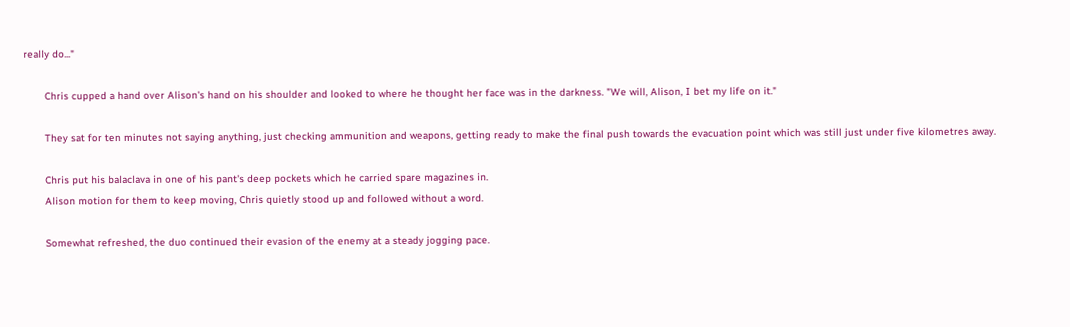really do..."

       Chris cupped a hand over Alison's hand on his shoulder and looked to where he thought her face was in the darkness. "We will, Alison, I bet my life on it."

       They sat for ten minutes not saying anything, just checking ammunition and weapons, getting ready to make the final push towards the evacuation point which was still just under five kilometres away.

       Chris put his balaclava in one of his pant's deep pockets which he carried spare magazines in.
       Alison motion for them to keep moving, Chris quietly stood up and followed without a word.

       Somewhat refreshed, the duo continued their evasion of the enemy at a steady jogging pace.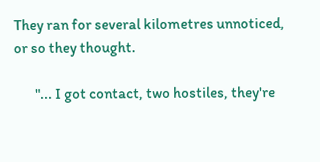They ran for several kilometres unnoticed, or so they thought.

       "... I got contact, two hostiles, they're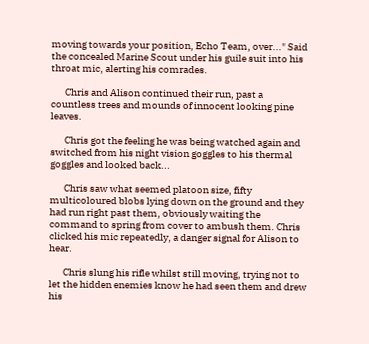moving towards your position, Echo Team, over..." Said the concealed Marine Scout under his guile suit into his throat mic, alerting his comrades.

       Chris and Alison continued their run, past a countless trees and mounds of innocent looking pine leaves.

       Chris got the feeling he was being watched again and switched from his night vision goggles to his thermal goggles and looked back...

       Chris saw what seemed platoon size, fifty multicoloured blobs lying down on the ground and they had run right past them, obviously waiting the command to spring from cover to ambush them. Chris clicked his mic repeatedly, a danger signal for Alison to hear.

       Chris slung his rifle whilst still moving, trying not to let the hidden enemies know he had seen them and drew his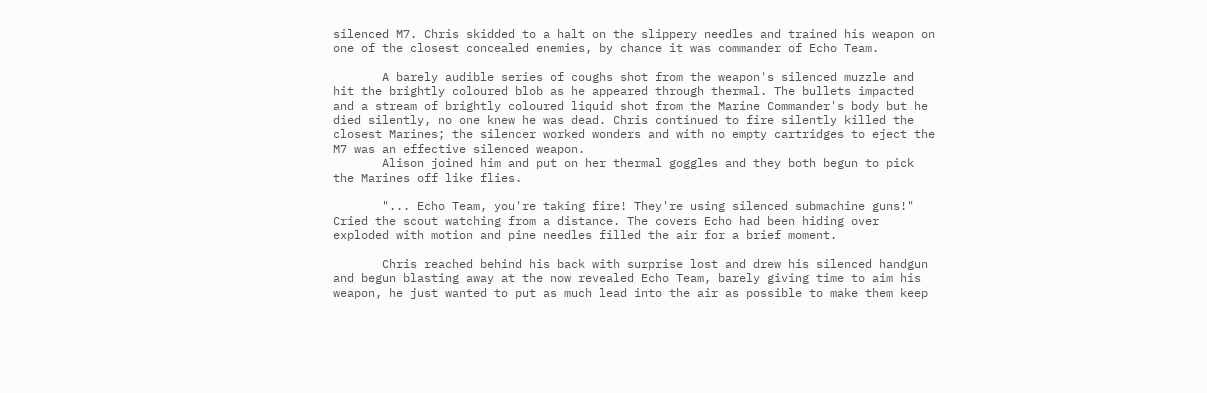silenced M7. Chris skidded to a halt on the slippery needles and trained his weapon on one of the closest concealed enemies, by chance it was commander of Echo Team.

       A barely audible series of coughs shot from the weapon's silenced muzzle and hit the brightly coloured blob as he appeared through thermal. The bullets impacted and a stream of brightly coloured liquid shot from the Marine Commander's body but he died silently, no one knew he was dead. Chris continued to fire silently killed the closest Marines; the silencer worked wonders and with no empty cartridges to eject the M7 was an effective silenced weapon.
       Alison joined him and put on her thermal goggles and they both begun to pick the Marines off like flies.

       "... Echo Team, you're taking fire! They're using silenced submachine guns!" Cried the scout watching from a distance. The covers Echo had been hiding over exploded with motion and pine needles filled the air for a brief moment.

       Chris reached behind his back with surprise lost and drew his silenced handgun and begun blasting away at the now revealed Echo Team, barely giving time to aim his weapon, he just wanted to put as much lead into the air as possible to make them keep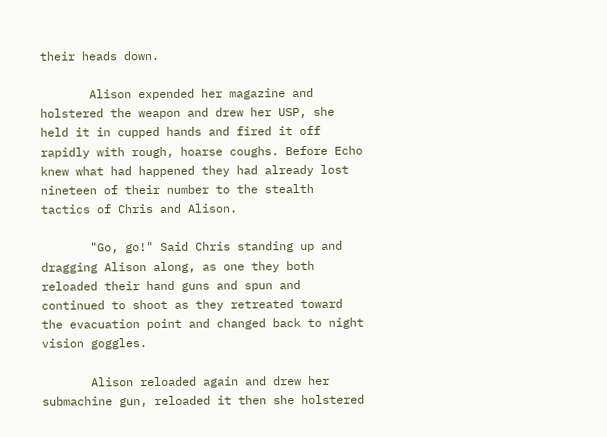their heads down.

       Alison expended her magazine and holstered the weapon and drew her USP, she held it in cupped hands and fired it off rapidly with rough, hoarse coughs. Before Echo knew what had happened they had already lost nineteen of their number to the stealth tactics of Chris and Alison.

       "Go, go!" Said Chris standing up and dragging Alison along, as one they both reloaded their hand guns and spun and continued to shoot as they retreated toward the evacuation point and changed back to night vision goggles.

       Alison reloaded again and drew her submachine gun, reloaded it then she holstered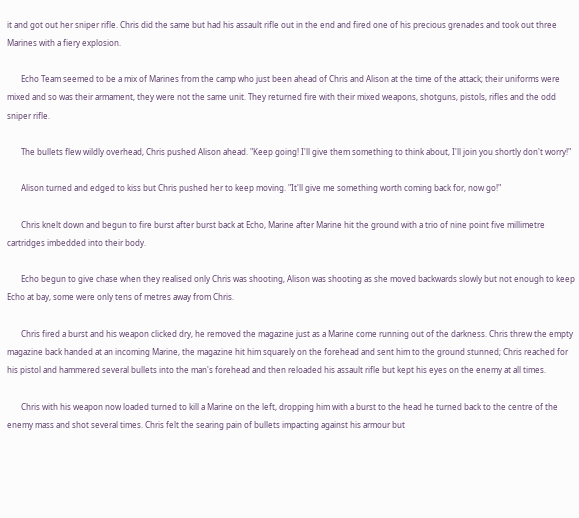it and got out her sniper rifle. Chris did the same but had his assault rifle out in the end and fired one of his precious grenades and took out three Marines with a fiery explosion.

       Echo Team seemed to be a mix of Marines from the camp who just been ahead of Chris and Alison at the time of the attack; their uniforms were mixed and so was their armament, they were not the same unit. They returned fire with their mixed weapons, shotguns, pistols, rifles and the odd sniper rifle.

       The bullets flew wildly overhead, Chris pushed Alison ahead. "Keep going! I'll give them something to think about, I'll join you shortly don't worry!"

       Alison turned and edged to kiss but Chris pushed her to keep moving. "It'll give me something worth coming back for, now go!"

       Chris knelt down and begun to fire burst after burst back at Echo, Marine after Marine hit the ground with a trio of nine point five millimetre cartridges imbedded into their body.

       Echo begun to give chase when they realised only Chris was shooting, Alison was shooting as she moved backwards slowly but not enough to keep Echo at bay, some were only tens of metres away from Chris.

       Chris fired a burst and his weapon clicked dry, he removed the magazine just as a Marine come running out of the darkness. Chris threw the empty magazine back handed at an incoming Marine, the magazine hit him squarely on the forehead and sent him to the ground stunned; Chris reached for his pistol and hammered several bullets into the man's forehead and then reloaded his assault rifle but kept his eyes on the enemy at all times.

       Chris with his weapon now loaded turned to kill a Marine on the left, dropping him with a burst to the head he turned back to the centre of the enemy mass and shot several times. Chris felt the searing pain of bullets impacting against his armour but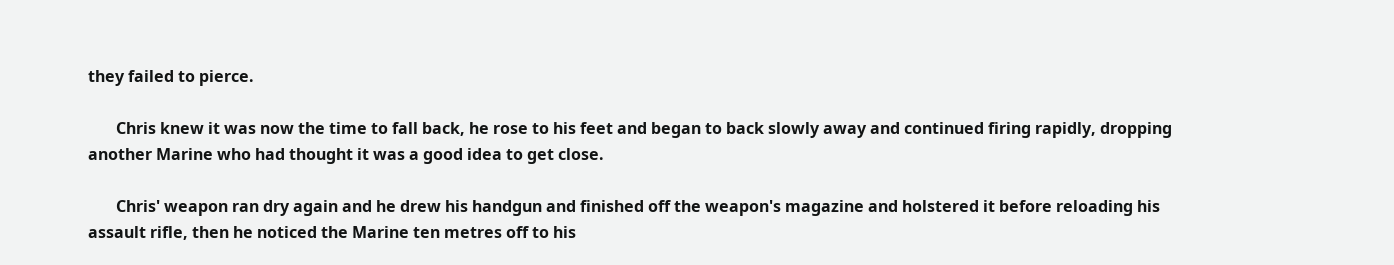they failed to pierce.

       Chris knew it was now the time to fall back, he rose to his feet and began to back slowly away and continued firing rapidly, dropping another Marine who had thought it was a good idea to get close.

       Chris' weapon ran dry again and he drew his handgun and finished off the weapon's magazine and holstered it before reloading his assault rifle, then he noticed the Marine ten metres off to his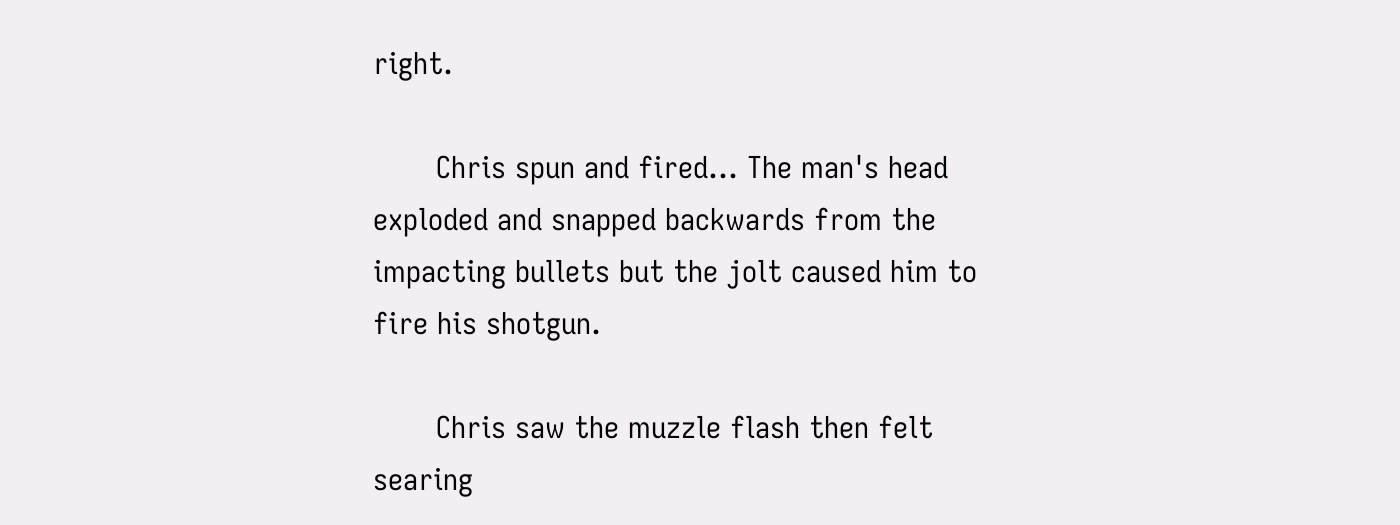right.

       Chris spun and fired... The man's head exploded and snapped backwards from the impacting bullets but the jolt caused him to fire his shotgun.

       Chris saw the muzzle flash then felt searing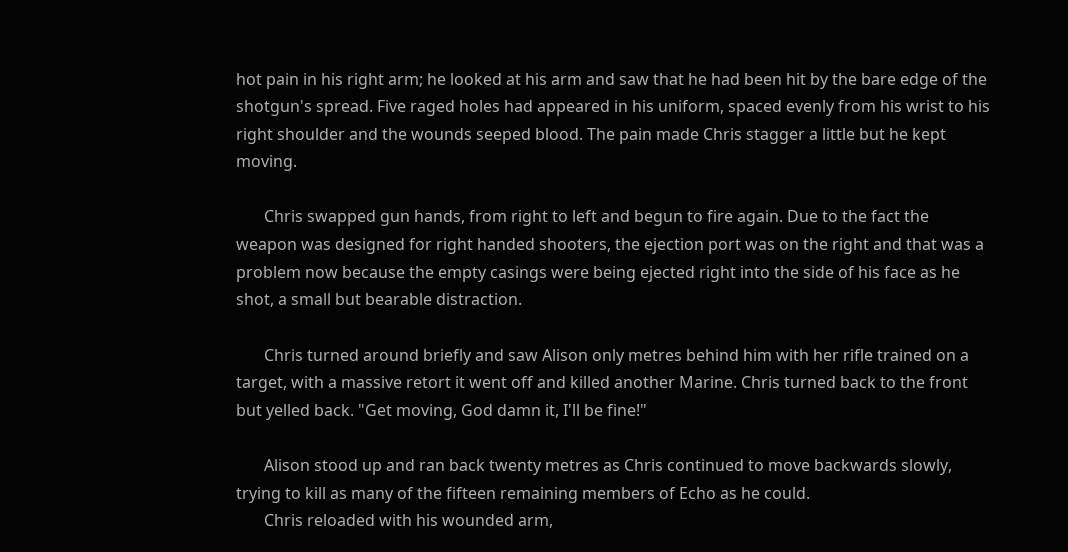hot pain in his right arm; he looked at his arm and saw that he had been hit by the bare edge of the shotgun's spread. Five raged holes had appeared in his uniform, spaced evenly from his wrist to his right shoulder and the wounds seeped blood. The pain made Chris stagger a little but he kept moving.

       Chris swapped gun hands, from right to left and begun to fire again. Due to the fact the weapon was designed for right handed shooters, the ejection port was on the right and that was a problem now because the empty casings were being ejected right into the side of his face as he shot, a small but bearable distraction.

       Chris turned around briefly and saw Alison only metres behind him with her rifle trained on a target, with a massive retort it went off and killed another Marine. Chris turned back to the front but yelled back. "Get moving, God damn it, I'll be fine!"

       Alison stood up and ran back twenty metres as Chris continued to move backwards slowly, trying to kill as many of the fifteen remaining members of Echo as he could.
       Chris reloaded with his wounded arm,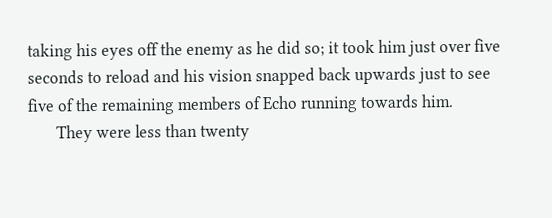taking his eyes off the enemy as he did so; it took him just over five seconds to reload and his vision snapped back upwards just to see five of the remaining members of Echo running towards him.
       They were less than twenty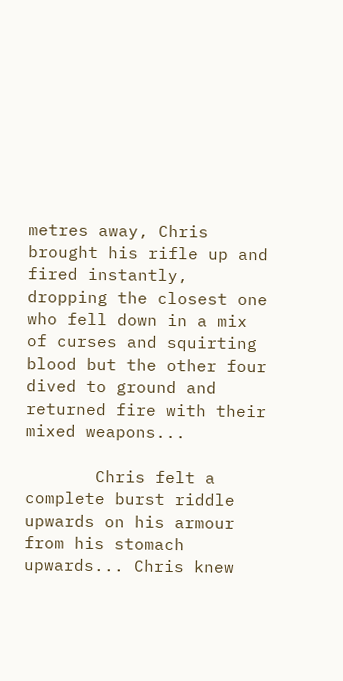metres away, Chris brought his rifle up and fired instantly, dropping the closest one who fell down in a mix of curses and squirting blood but the other four dived to ground and returned fire with their mixed weapons...

       Chris felt a complete burst riddle upwards on his armour from his stomach upwards... Chris knew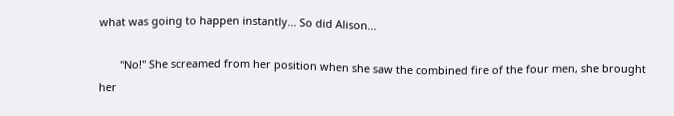what was going to happen instantly... So did Alison...

       "No!" She screamed from her position when she saw the combined fire of the four men, she brought her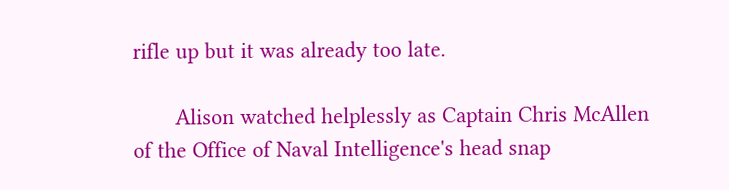rifle up but it was already too late.

       Alison watched helplessly as Captain Chris McAllen of the Office of Naval Intelligence's head snap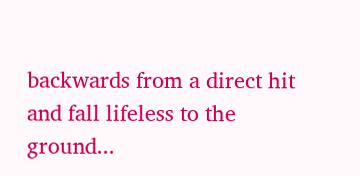backwards from a direct hit and fall lifeless to the ground...